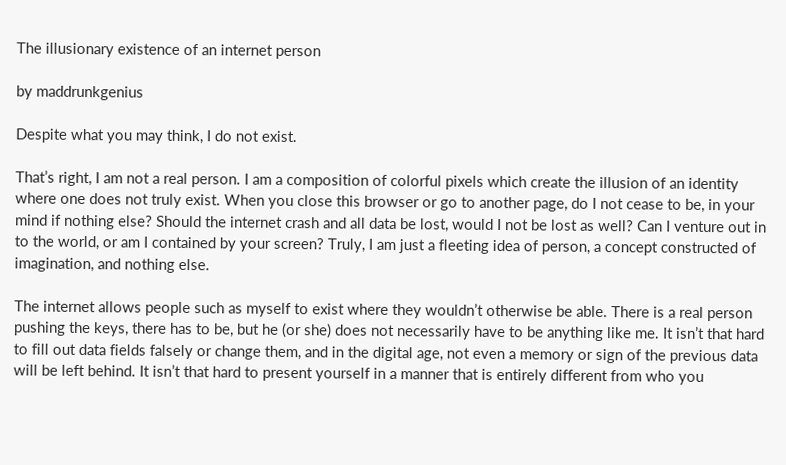The illusionary existence of an internet person

by maddrunkgenius

Despite what you may think, I do not exist.

That’s right, I am not a real person. I am a composition of colorful pixels which create the illusion of an identity where one does not truly exist. When you close this browser or go to another page, do I not cease to be, in your mind if nothing else? Should the internet crash and all data be lost, would I not be lost as well? Can I venture out in to the world, or am I contained by your screen? Truly, I am just a fleeting idea of person, a concept constructed of imagination, and nothing else.

The internet allows people such as myself to exist where they wouldn’t otherwise be able. There is a real person pushing the keys, there has to be, but he (or she) does not necessarily have to be anything like me. It isn’t that hard to fill out data fields falsely or change them, and in the digital age, not even a memory or sign of the previous data will be left behind. It isn’t that hard to present yourself in a manner that is entirely different from who you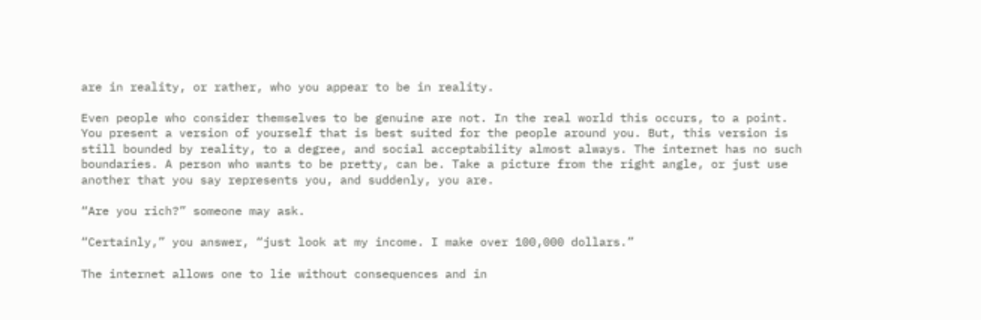are in reality, or rather, who you appear to be in reality.

Even people who consider themselves to be genuine are not. In the real world this occurs, to a point. You present a version of yourself that is best suited for the people around you. But, this version is still bounded by reality, to a degree, and social acceptability almost always. The internet has no such boundaries. A person who wants to be pretty, can be. Take a picture from the right angle, or just use another that you say represents you, and suddenly, you are.

“Are you rich?” someone may ask.

“Certainly,” you answer, “just look at my income. I make over 100,000 dollars.”

The internet allows one to lie without consequences and in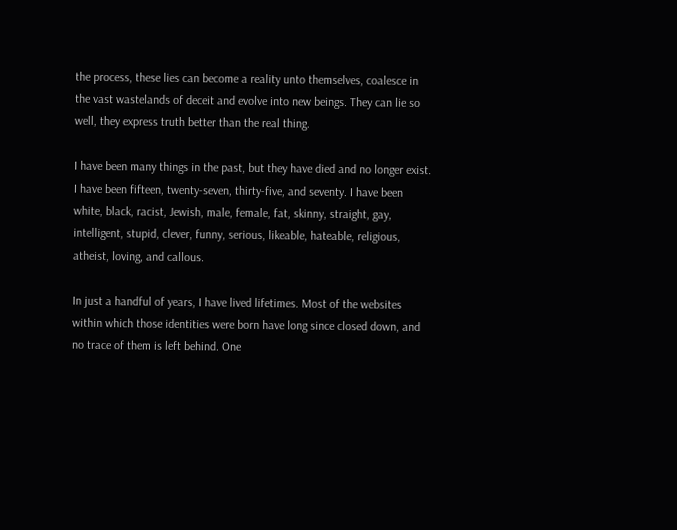the process, these lies can become a reality unto themselves, coalesce in the vast wastelands of deceit and evolve into new beings. They can lie so well, they express truth better than the real thing.

I have been many things in the past, but they have died and no longer exist. I have been fifteen, twenty-seven, thirty-five, and seventy. I have been white, black, racist, Jewish, male, female, fat, skinny, straight, gay, intelligent, stupid, clever, funny, serious, likeable, hateable, religious, atheist, loving, and callous.

In just a handful of years, I have lived lifetimes. Most of the websites within which those identities were born have long since closed down, and no trace of them is left behind. One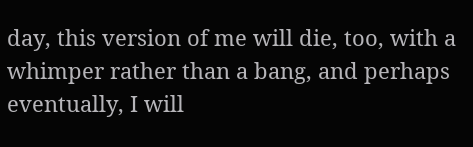day, this version of me will die, too, with a whimper rather than a bang, and perhaps eventually, I will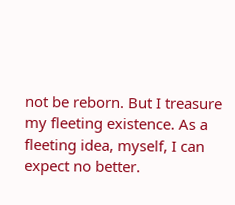not be reborn. But I treasure my fleeting existence. As a fleeting idea, myself, I can expect no better.